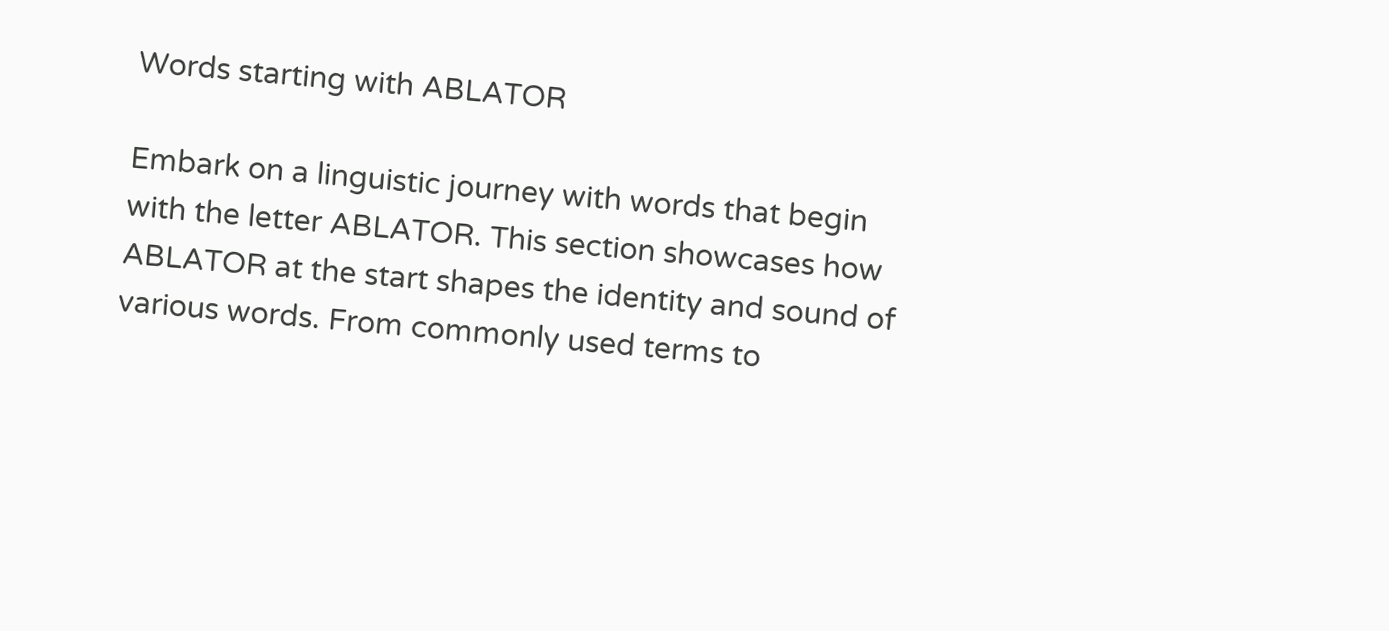Words starting with ABLATOR

Embark on a linguistic journey with words that begin with the letter ABLATOR. This section showcases how ABLATOR at the start shapes the identity and sound of various words. From commonly used terms to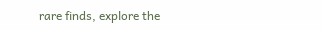rare finds, explore the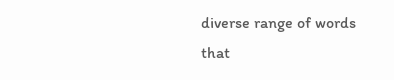diverse range of words that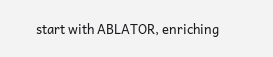start with ABLATOR, enriching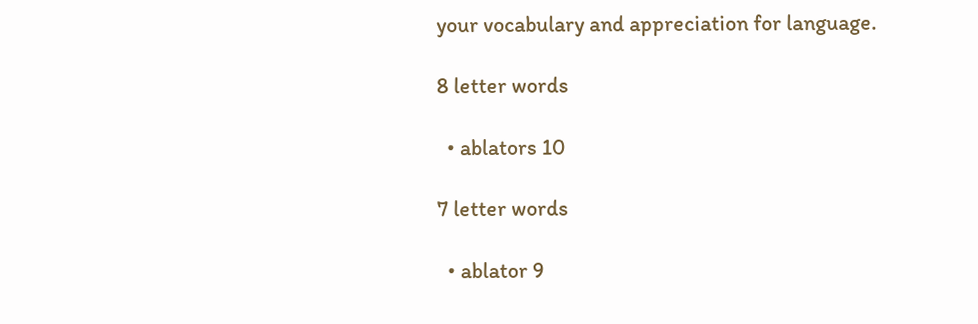your vocabulary and appreciation for language.

8 letter words

  • ablators 10

7 letter words

  • ablator 9